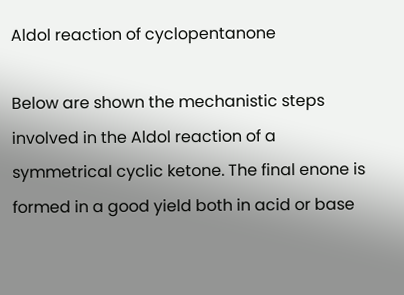Aldol reaction of cyclopentanone

Below are shown the mechanistic steps involved in the Aldol reaction of a symmetrical cyclic ketone. The final enone is formed in a good yield both in acid or base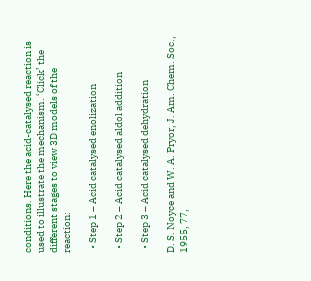conditions. Here the acid-catalysed reaction is used to illustrate the mechanism. ‘Click’ the different stages to view 3D models of the reaction:

  • Step 1 – Acid catalysed enolization

  • Step 2 – Acid catalysed aldol addition

  • Step 3 – Acid catalysed dehydration

D. S. Noyce and W. A. Pryor, J. Am. Chem. Soc., 1955, 77,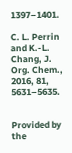1397–1401.

C. L. Perrin and K.-L. Chang, J. Org. Chem., 2016, 81, 5631–5635.


Provided by the